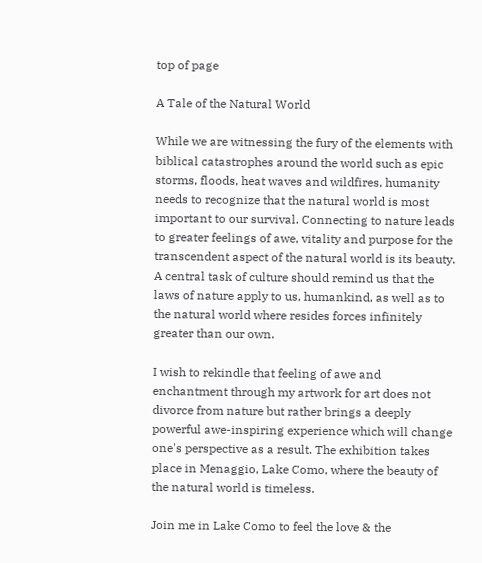top of page

A Tale of the Natural World

While we are witnessing the fury of the elements with biblical catastrophes around the world such as epic storms, floods, heat waves and wildfires, humanity needs to recognize that the natural world is most important to our survival. Connecting to nature leads to greater feelings of awe, vitality and purpose for the transcendent aspect of the natural world is its beauty. A central task of culture should remind us that the laws of nature apply to us, humankind, as well as to the natural world where resides forces infinitely greater than our own.

I wish to rekindle that feeling of awe and enchantment through my artwork for art does not divorce from nature but rather brings a deeply powerful awe-inspiring experience which will change one's perspective as a result. The exhibition takes place in Menaggio, Lake Como, where the beauty of the natural world is timeless.

Join me in Lake Como to feel the love & the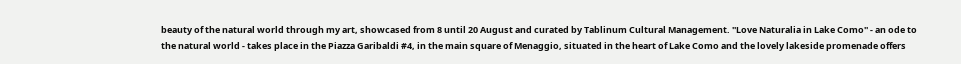beauty of the natural world through my art, showcased from 8 until 20 August and curated by Tablinum Cultural Management. ''Love Naturalia in Lake Como'' - an ode to the natural world - takes place in the Piazza Garibaldi #4, in the main square of Menaggio, situated in the heart of Lake Como and the lovely lakeside promenade offers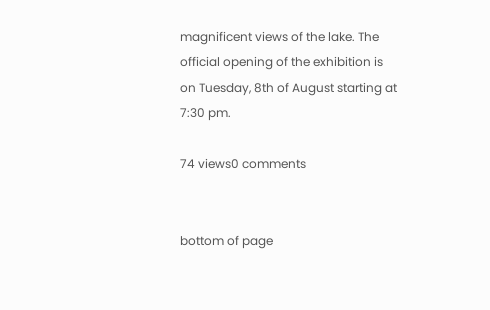magnificent views of the lake. The official opening of the exhibition is on Tuesday, 8th of August starting at 7:30 pm.

74 views0 comments


bottom of page